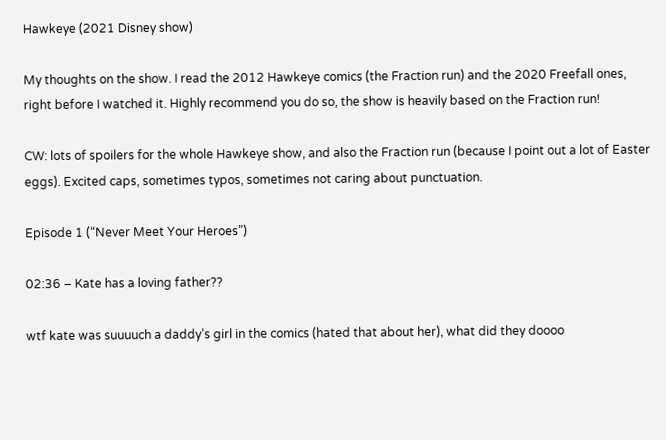Hawkeye (2021 Disney show)

My thoughts on the show. I read the 2012 Hawkeye comics (the Fraction run) and the 2020 Freefall ones, right before I watched it. Highly recommend you do so, the show is heavily based on the Fraction run!

CW: lots of spoilers for the whole Hawkeye show, and also the Fraction run (because I point out a lot of Easter eggs). Excited caps, sometimes typos, sometimes not caring about punctuation.

Episode 1 (“Never Meet Your Heroes”)

02:36 – Kate has a loving father??

wtf kate was suuuuch a daddy’s girl in the comics (hated that about her), what did they doooo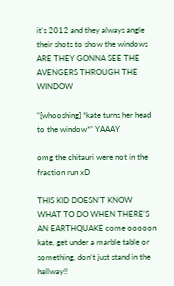it’s 2012 and they always angle their shots to show the windows ARE THEY GONNA SEE THE AVENGERS THROUGH THE WINDOW

“[whooshing] *kate turns her head to the window*” YAAAY

omg the chitauri were not in the fraction run xD

THIS KID DOESN’T KNOW WHAT TO DO WHEN THERE’S AN EARTHQUAKE come ooooon kate, get under a marble table or something, don’t just stand in the hallway!!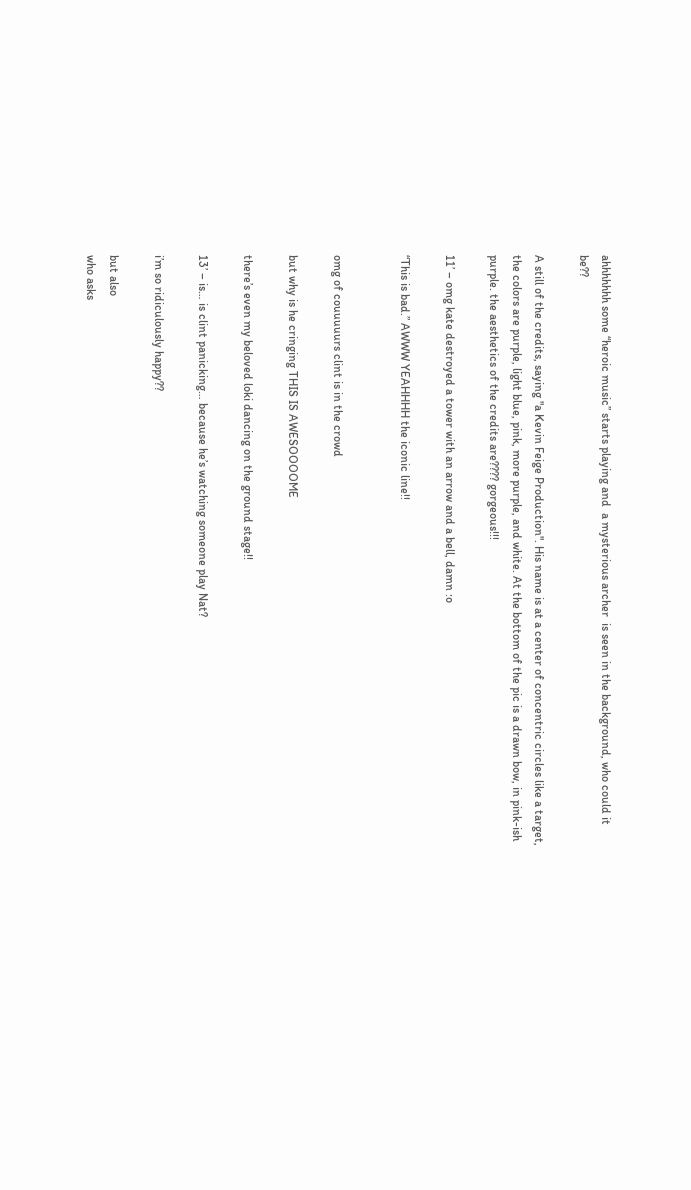ahhhhhhh some “heroic music” starts playing and  a mysterious archer  is seen in the background, who could it be??

A still of the credits, saying "a Kevin Feige Production". His name is at a center of concentric circles like a target, the colors are purple, light blue, pink, more purple, and white. At the bottom of the pic is a drawn bow, in pink-ish purple. the aesthetics of the credits are???? gorgeous!!!

11’ – omg kate destroyed a tower with an arrow and a bell, damn :o

“This is bad.” AWWW YEAHHHH the iconic line!!


omg of couuuuurs clint is in the crowd

but why is he cringing THIS IS AWESOOOOME

there’s even my beloved loki dancing on the ground stage!!

13’ – is… is clint panicking… because he’s watching someone play Nat?

i’m so ridiculously happy??

but also
who asks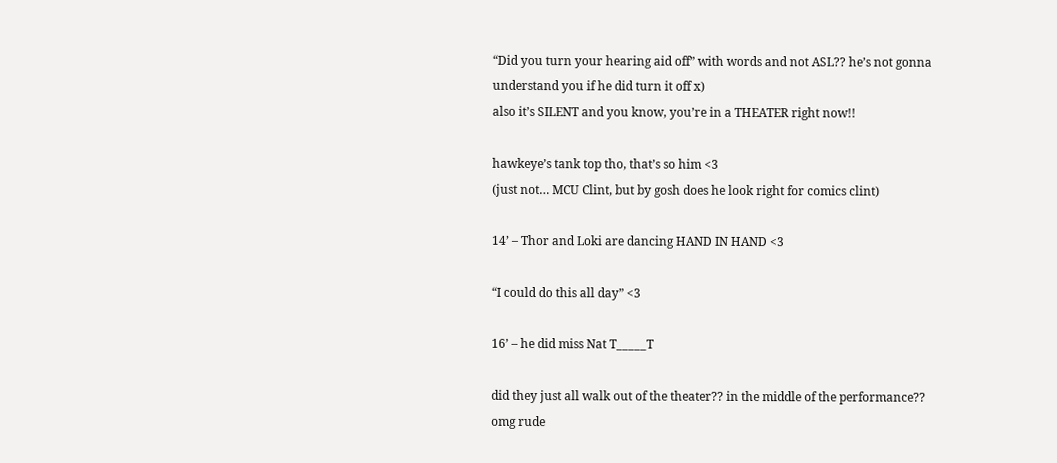“Did you turn your hearing aid off” with words and not ASL?? he’s not gonna understand you if he did turn it off x)
also it’s SILENT and you know, you’re in a THEATER right now!!

hawkeye’s tank top tho, that’s so him <3
(just not… MCU Clint, but by gosh does he look right for comics clint)

14’ – Thor and Loki are dancing HAND IN HAND <3

“I could do this all day” <3

16’ – he did miss Nat T_____T

did they just all walk out of the theater?? in the middle of the performance?? omg rude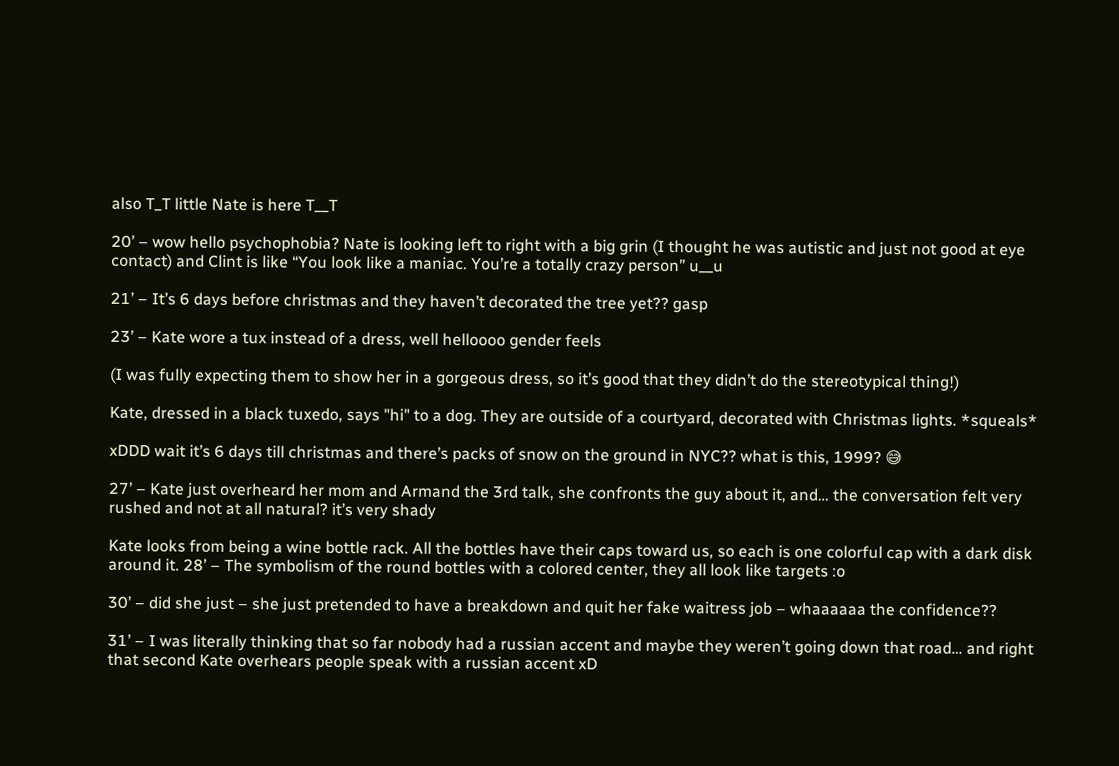also T_T little Nate is here T__T

20’ – wow hello psychophobia? Nate is looking left to right with a big grin (I thought he was autistic and just not good at eye contact) and Clint is like “You look like a maniac. You’re a totally crazy person” u__u

21’ – It’s 6 days before christmas and they haven’t decorated the tree yet?? gasp

23’ – Kate wore a tux instead of a dress, well helloooo gender feels

(I was fully expecting them to show her in a gorgeous dress, so it’s good that they didn’t do the stereotypical thing!)

Kate, dressed in a black tuxedo, says "hi" to a dog. They are outside of a courtyard, decorated with Christmas lights. *squeals*

xDDD wait it’s 6 days till christmas and there’s packs of snow on the ground in NYC?? what is this, 1999? 😅

27’ – Kate just overheard her mom and Armand the 3rd talk, she confronts the guy about it, and… the conversation felt very rushed and not at all natural? it’s very shady

Kate looks from being a wine bottle rack. All the bottles have their caps toward us, so each is one colorful cap with a dark disk around it. 28’ – The symbolism of the round bottles with a colored center, they all look like targets :o

30’ – did she just – she just pretended to have a breakdown and quit her fake waitress job – whaaaaaa the confidence??

31’ – I was literally thinking that so far nobody had a russian accent and maybe they weren’t going down that road… and right that second Kate overhears people speak with a russian accent xD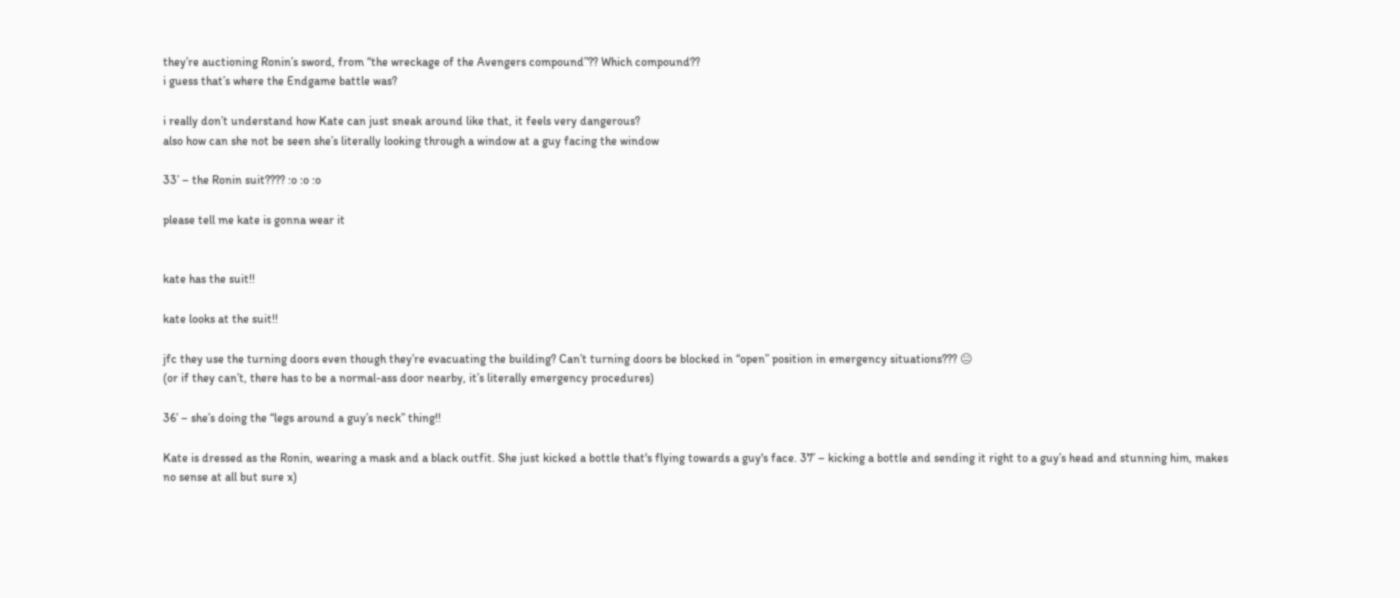they’re auctioning Ronin’s sword, from “the wreckage of the Avengers compound”?? Which compound??
i guess that’s where the Endgame battle was?

i really don’t understand how Kate can just sneak around like that, it feels very dangerous?
also how can she not be seen she’s literally looking through a window at a guy facing the window

33’ – the Ronin suit???? :o :o :o

please tell me kate is gonna wear it


kate has the suit!!

kate looks at the suit!!

jfc they use the turning doors even though they’re evacuating the building? Can’t turning doors be blocked in “open” position in emergency situations??? 😐
(or if they can’t, there has to be a normal-ass door nearby, it’s literally emergency procedures)

36’ – she’s doing the “legs around a guy’s neck” thing!!

Kate is dressed as the Ronin, wearing a mask and a black outfit. She just kicked a bottle that's flying towards a guy's face. 37’ – kicking a bottle and sending it right to a guy’s head and stunning him, makes no sense at all but sure x)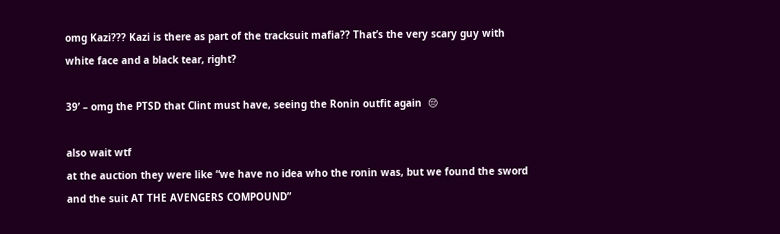omg Kazi??? Kazi is there as part of the tracksuit mafia?? That’s the very scary guy with white face and a black tear, right?

39’ – omg the PTSD that Clint must have, seeing the Ronin outfit again  😔

also wait wtf
at the auction they were like “we have no idea who the ronin was, but we found the sword and the suit AT THE AVENGERS COMPOUND”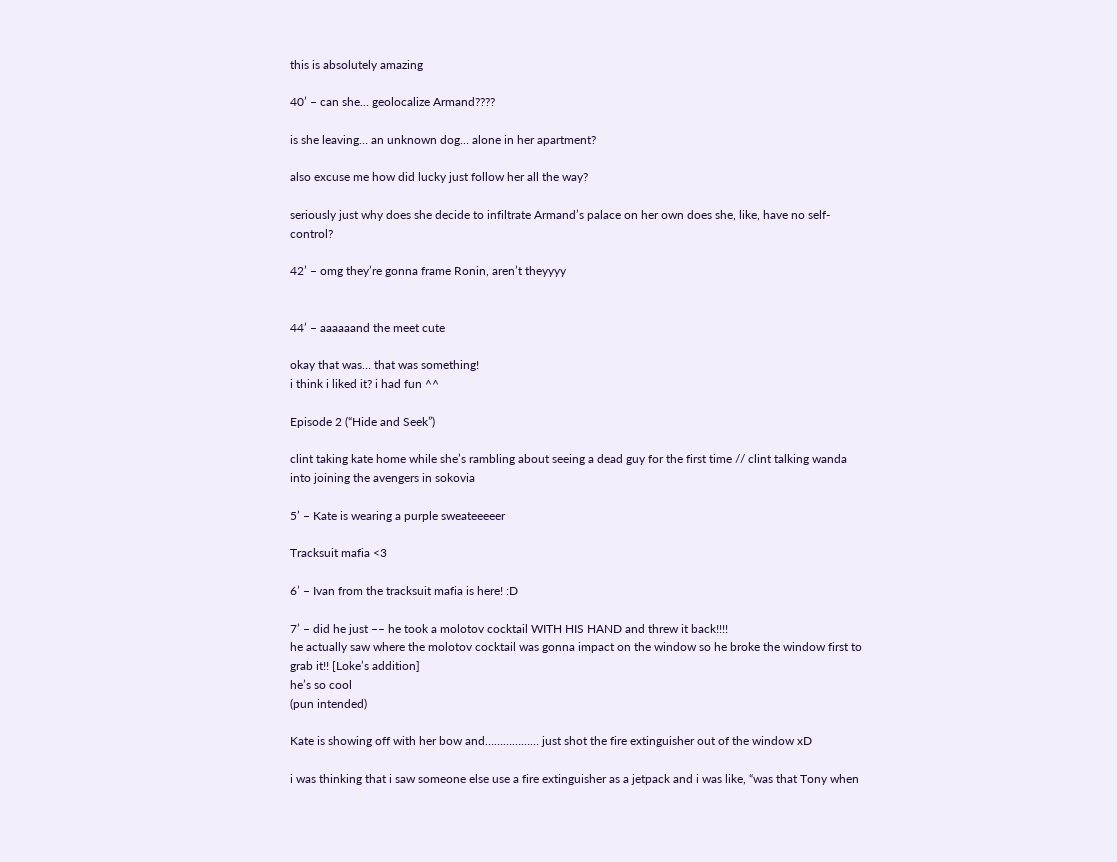this is absolutely amazing

40’ – can she… geolocalize Armand????

is she leaving… an unknown dog… alone in her apartment?

also excuse me how did lucky just follow her all the way?

seriously just why does she decide to infiltrate Armand’s palace on her own does she, like, have no self-control?

42’ – omg they’re gonna frame Ronin, aren’t theyyyy


44’ – aaaaaand the meet cute

okay that was… that was something!
i think i liked it? i had fun ^^

Episode 2 (“Hide and Seek”)

clint taking kate home while she’s rambling about seeing a dead guy for the first time // clint talking wanda into joining the avengers in sokovia

5’ – Kate is wearing a purple sweateeeeer

Tracksuit mafia <3

6’ – Ivan from the tracksuit mafia is here! :D

7’ – did he just –– he took a molotov cocktail WITH HIS HAND and threw it back!!!!
he actually saw where the molotov cocktail was gonna impact on the window so he broke the window first to grab it!! [Loke’s addition]
he’s so cool
(pun intended)

Kate is showing off with her bow and……………… just shot the fire extinguisher out of the window xD

i was thinking that i saw someone else use a fire extinguisher as a jetpack and i was like, “was that Tony when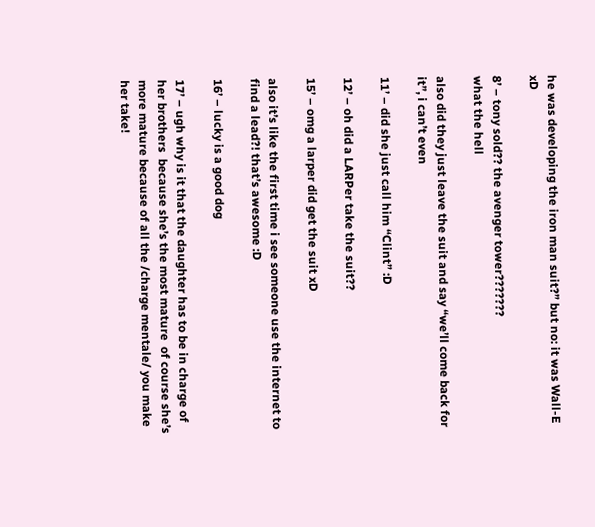he was developing the iron man suit?” but no: it was Wall-E xD

8’ – tony sold?? the avenger tower???????
what the hell

also did they just leave the suit and say “we’ll come back for it”, i can’t even

11’ – did she just call him “Clint” :D

12’ – oh did a LARPer take the suit??

15’ – omg a larper did get the suit xD

also it’s like the first time i see someone use the internet to find a lead?! that’s awesome :D

16’ – lucky is a good dog

17’ – ugh why is it that the daughter has to be in charge of her brothers  because she’s the most mature  of course she’s more mature because of all the /charge mentale/ you make her take!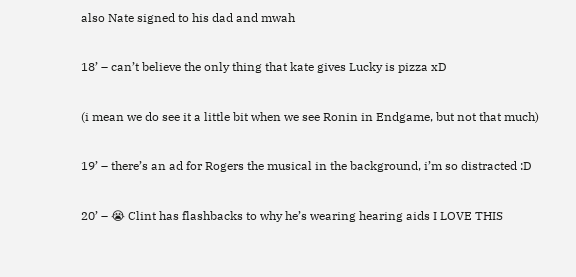also Nate signed to his dad and mwah

18’ – can’t believe the only thing that kate gives Lucky is pizza xD

(i mean we do see it a little bit when we see Ronin in Endgame, but not that much)

19’ – there’s an ad for Rogers the musical in the background, i’m so distracted :D

20’ – 😭 Clint has flashbacks to why he’s wearing hearing aids I LOVE THIS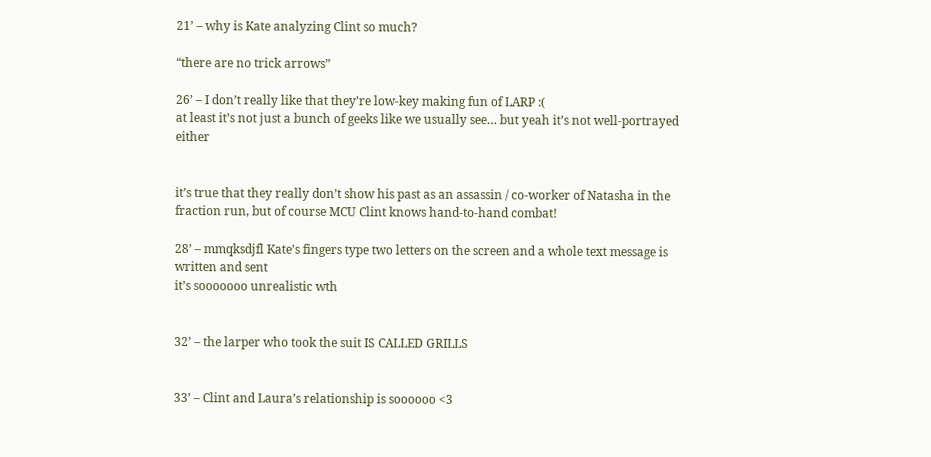21’ – why is Kate analyzing Clint so much?

“there are no trick arrows”

26’ – I don’t really like that they’re low-key making fun of LARP :(
at least it’s not just a bunch of geeks like we usually see… but yeah it’s not well-portrayed either


it’s true that they really don’t show his past as an assassin / co-worker of Natasha in the fraction run, but of course MCU Clint knows hand-to-hand combat!

28’ – mmqksdjfl Kate’s fingers type two letters on the screen and a whole text message is written and sent
it’s sooooooo unrealistic wth


32’ – the larper who took the suit IS CALLED GRILLS


33’ – Clint and Laura’s relationship is soooooo <3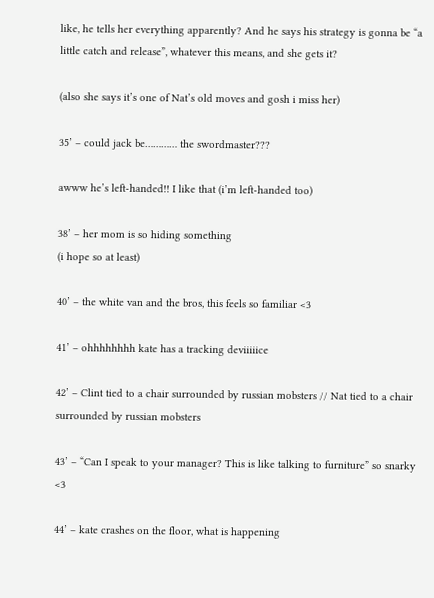like, he tells her everything apparently? And he says his strategy is gonna be “a little catch and release”, whatever this means, and she gets it?

(also she says it’s one of Nat’s old moves and gosh i miss her)

35’ – could jack be………… the swordmaster???

awww he’s left-handed!! I like that (i’m left-handed too)

38’ – her mom is so hiding something
(i hope so at least)

40’ – the white van and the bros, this feels so familiar <3

41’ – ohhhhhhhh kate has a tracking deviiiiice

42’ – Clint tied to a chair surrounded by russian mobsters // Nat tied to a chair surrounded by russian mobsters

43’ – “Can I speak to your manager? This is like talking to furniture” so snarky <3

44’ – kate crashes on the floor, what is happening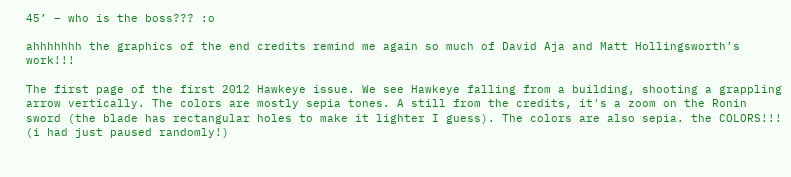45’ – who is the boss??? :o

ahhhhhhh the graphics of the end credits remind me again so much of David Aja and Matt Hollingsworth’s work!!!

The first page of the first 2012 Hawkeye issue. We see Hawkeye falling from a building, shooting a grappling arrow vertically. The colors are mostly sepia tones. A still from the credits, it's a zoom on the Ronin sword (the blade has rectangular holes to make it lighter I guess). The colors are also sepia. the COLORS!!! (i had just paused randomly!)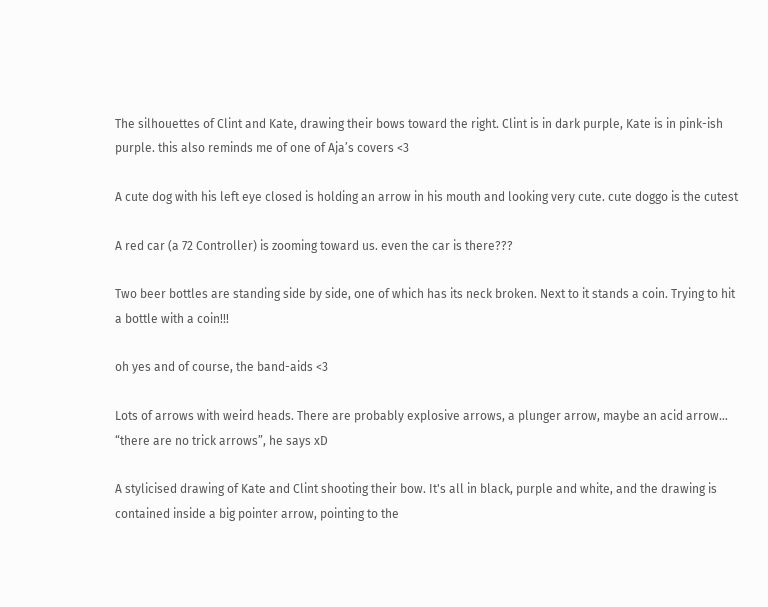The silhouettes of Clint and Kate, drawing their bows toward the right. Clint is in dark purple, Kate is in pink-ish purple. this also reminds me of one of Aja’s covers <3

A cute dog with his left eye closed is holding an arrow in his mouth and looking very cute. cute doggo is the cutest

A red car (a 72 Controller) is zooming toward us. even the car is there???

Two beer bottles are standing side by side, one of which has its neck broken. Next to it stands a coin. Trying to hit a bottle with a coin!!!

oh yes and of course, the band-aids <3

Lots of arrows with weird heads. There are probably explosive arrows, a plunger arrow, maybe an acid arrow… “there are no trick arrows”, he says xD

A stylicised drawing of Kate and Clint shooting their bow. It's all in black, purple and white, and the drawing is contained inside a big pointer arrow, pointing to the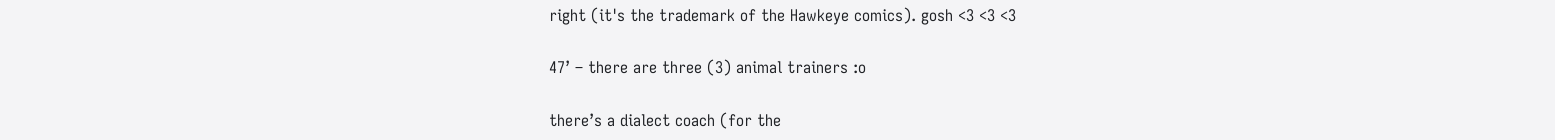right (it's the trademark of the Hawkeye comics). gosh <3 <3 <3

47’ – there are three (3) animal trainers :o

there’s a dialect coach (for the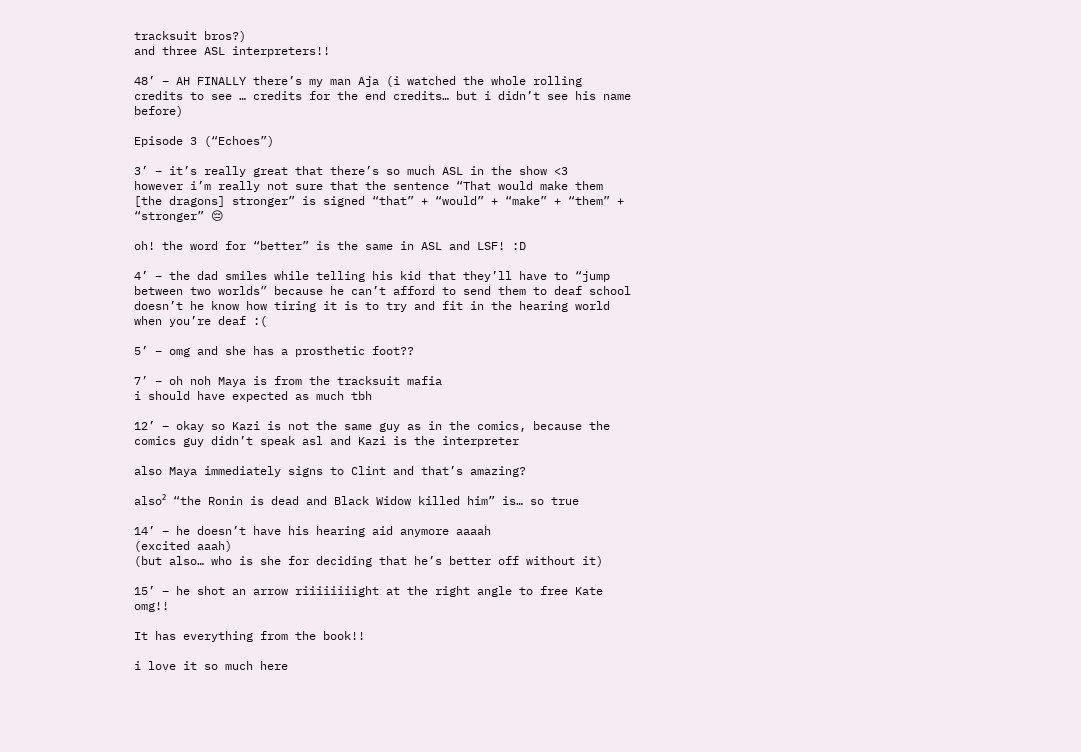tracksuit bros?)
and three ASL interpreters!!

48’ – AH FINALLY there’s my man Aja (i watched the whole rolling credits to see … credits for the end credits… but i didn’t see his name before)

Episode 3 (“Echoes”)

3’ – it’s really great that there’s so much ASL in the show <3
however i’m really not sure that the sentence “That would make them [the dragons] stronger” is signed “that” + “would” + “make” + “them” + “stronger” 😔

oh! the word for “better” is the same in ASL and LSF! :D

4’ – the dad smiles while telling his kid that they’ll have to “jump between two worlds” because he can’t afford to send them to deaf school
doesn’t he know how tiring it is to try and fit in the hearing world when you’re deaf :(

5’ – omg and she has a prosthetic foot??

7’ – oh noh Maya is from the tracksuit mafia
i should have expected as much tbh

12’ – okay so Kazi is not the same guy as in the comics, because the comics guy didn’t speak asl and Kazi is the interpreter

also Maya immediately signs to Clint and that’s amazing?

also² “the Ronin is dead and Black Widow killed him” is… so true

14’ – he doesn’t have his hearing aid anymore aaaah
(excited aaah)
(but also… who is she for deciding that he’s better off without it)

15’ – he shot an arrow riiiiiiiight at the right angle to free Kate omg!!

It has everything from the book!!

i love it so much here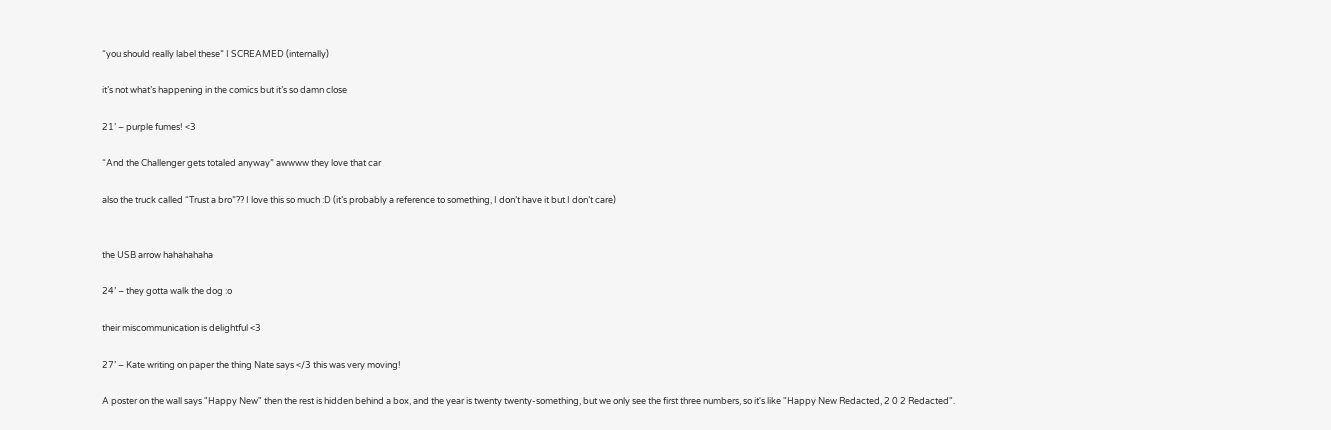“you should really label these” I SCREAMED (internally)

it’s not what’s happening in the comics but it’s so damn close

21’ – purple fumes! <3

“And the Challenger gets totaled anyway” awwww they love that car

also the truck called “Trust a bro”?? I love this so much :D (it’s probably a reference to something, I don’t have it but I don’t care)


the USB arrow hahahahaha

24’ – they gotta walk the dog :o

their miscommunication is delightful <3

27’ – Kate writing on paper the thing Nate says </3 this was very moving!

A poster on the wall says "Happy New" then the rest is hidden behind a box, and the year is twenty twenty-something, but we only see the first three numbers, so it's like "Happy New Redacted, 2 0 2 Redacted".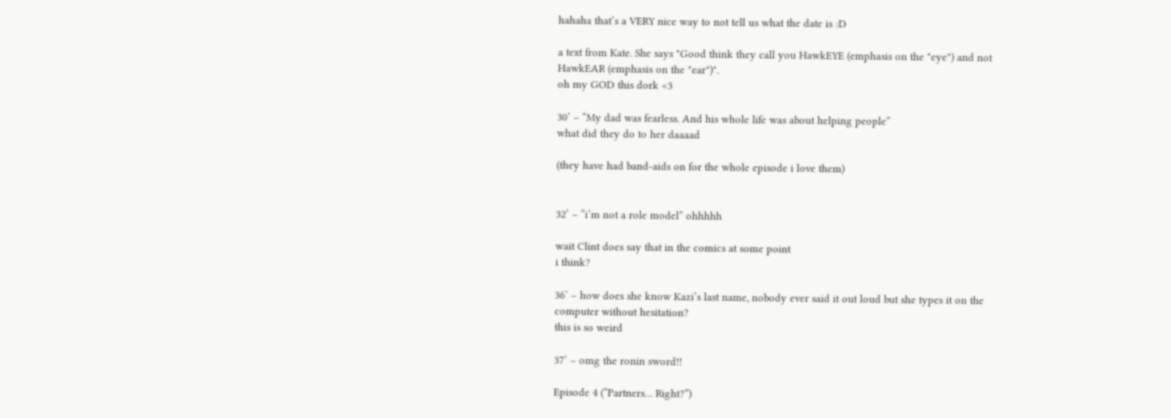hahaha that’s a VERY nice way to not tell us what the date is :D

a text from Kate. She says "Good think they call you HawkEYE (emphasis on the "eye") and not HawkEAR (emphasis on the "ear")".
oh my GOD this dork <3

30’ – “My dad was fearless. And his whole life was about helping people”
what did they do to her daaaad

(they have had band-aids on for the whole episode i love them)


32’ – “i’m not a role model” ohhhhh

wait Clint does say that in the comics at some point
i think?

36’ – how does she know Kazi’s last name, nobody ever said it out loud but she types it on the computer without hesitation?
this is so weird

37’ – omg the ronin sword!!

Episode 4 (“Partners… Right?”)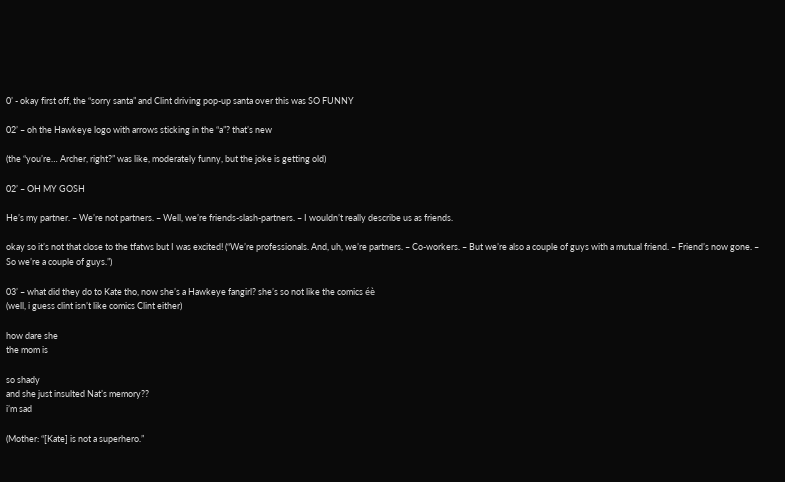0’ - okay first off, the “sorry santa” and Clint driving pop-up santa over this was SO FUNNY

02’ – oh the Hawkeye logo with arrows sticking in the “a”? that’s new

(the “you’re… Archer, right?” was like, moderately funny, but the joke is getting old)

02’ – OH MY GOSH

He’s my partner. – We’re not partners. – Well, we’re friends-slash-partners. – I wouldn’t really describe us as friends.

okay so it’s not that close to the tfatws but I was excited! (“We’re professionals. And, uh, we’re partners. – Co-workers. – But we’re also a couple of guys with a mutual friend. – Friend’s now gone. – So we’re a couple of guys.”)

03’ – what did they do to Kate tho, now she’s a Hawkeye fangirl? she’s so not like the comics éè
(well, i guess clint isn’t like comics Clint either)

how dare she
the mom is

so shady
and she just insulted Nat’s memory??
i’m sad

(Mother: “[Kate] is not a superhero.”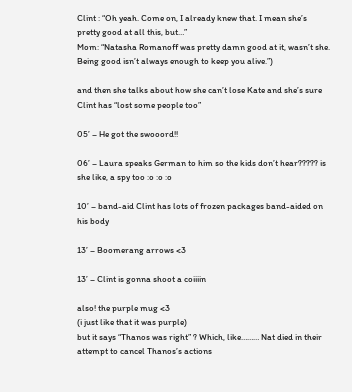Clint : “Oh yeah. Come on, I already knew that. I mean she’s pretty good at all this, but…”
Mom: “Natasha Romanoff was pretty damn good at it, wasn’t she. Being good isn’t always enough to keep you alive.”)

and then she talks about how she can’t lose Kate and she’s sure Clint has “lost some people too”

05’ – He got the swooord!!

06’ – Laura speaks German to him so the kids don’t hear????? is she like, a spy too :o :o :o

10’ – band-aid Clint has lots of frozen packages band-aided on his body

13’ – Boomerang arrows <3

13’ – Clint is gonna shoot a coiiiin

also! the purple mug <3
(i just like that it was purple)
but it says “Thanos was right” ? Which, like……… Nat died in their attempt to cancel Thanos’s actions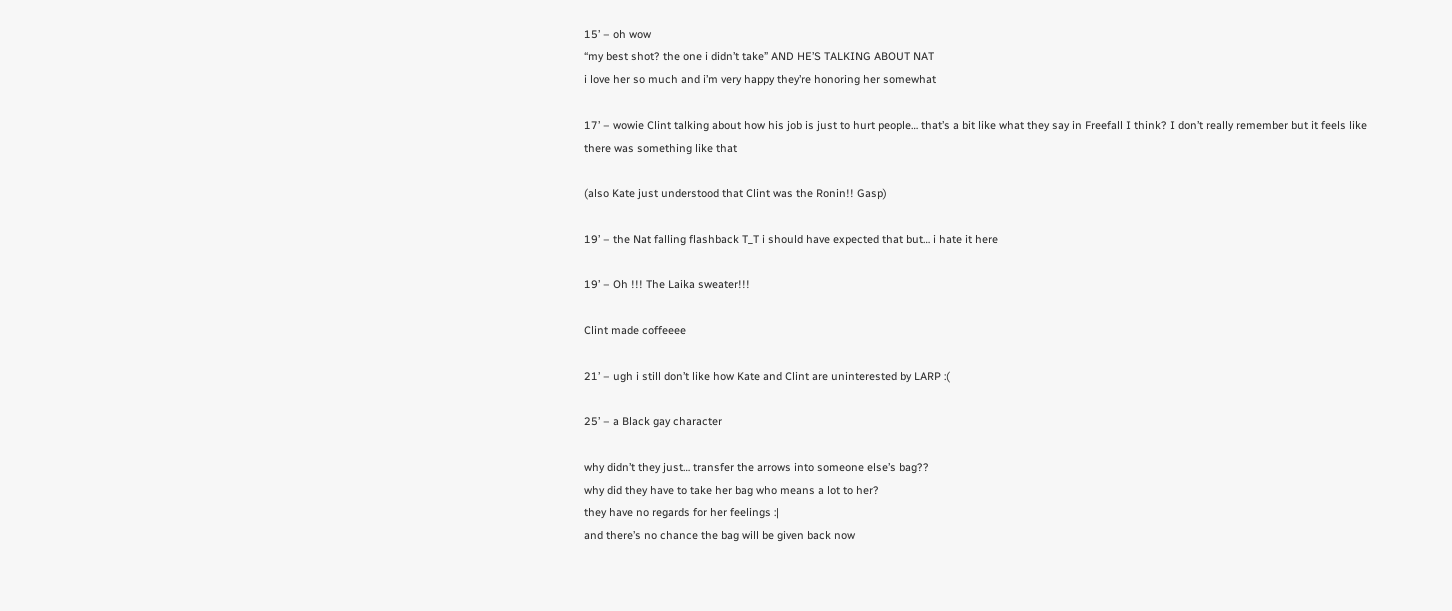15’ – oh wow
“my best shot? the one i didn’t take” AND HE’S TALKING ABOUT NAT
i love her so much and i’m very happy they’re honoring her somewhat

17’ – wowie Clint talking about how his job is just to hurt people… that’s a bit like what they say in Freefall I think? I don’t really remember but it feels like there was something like that

(also Kate just understood that Clint was the Ronin!! Gasp)

19’ – the Nat falling flashback T_T i should have expected that but… i hate it here

19’ – Oh !!! The Laika sweater!!!

Clint made coffeeee

21’ – ugh i still don’t like how Kate and Clint are uninterested by LARP :(

25’ – a Black gay character

why didn’t they just… transfer the arrows into someone else’s bag??
why did they have to take her bag who means a lot to her?
they have no regards for her feelings :|
and there’s no chance the bag will be given back now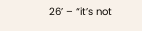26’ – “it’s not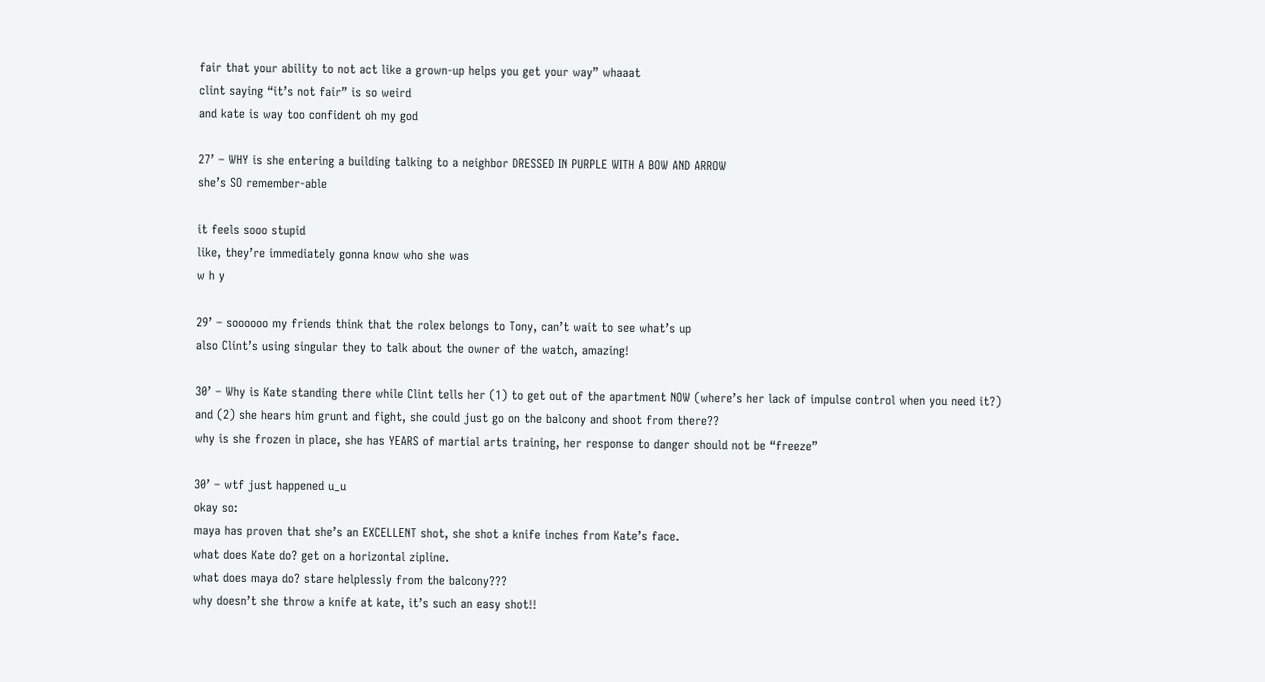fair that your ability to not act like a grown-up helps you get your way” whaaat
clint saying “it’s not fair” is so weird
and kate is way too confident oh my god

27’ – WHY is she entering a building talking to a neighbor DRESSED IN PURPLE WITH A BOW AND ARROW
she’s SO remember-able

it feels sooo stupid
like, they’re immediately gonna know who she was
w h y

29’ – soooooo my friends think that the rolex belongs to Tony, can’t wait to see what’s up
also Clint’s using singular they to talk about the owner of the watch, amazing!

30’ – Why is Kate standing there while Clint tells her (1) to get out of the apartment NOW (where’s her lack of impulse control when you need it?)
and (2) she hears him grunt and fight, she could just go on the balcony and shoot from there??
why is she frozen in place, she has YEARS of martial arts training, her response to danger should not be “freeze”

30’ – wtf just happened u_u
okay so:
maya has proven that she’s an EXCELLENT shot, she shot a knife inches from Kate’s face.
what does Kate do? get on a horizontal zipline.
what does maya do? stare helplessly from the balcony???
why doesn’t she throw a knife at kate, it’s such an easy shot!!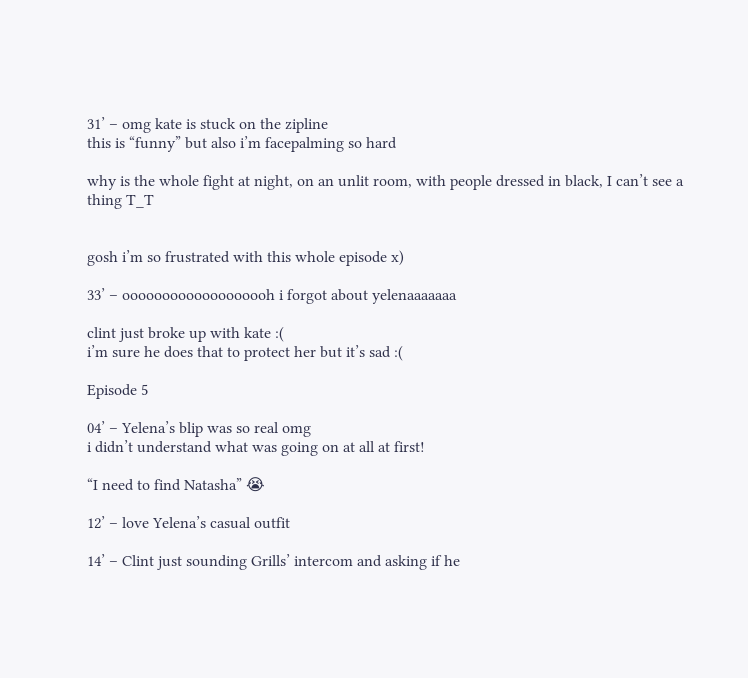31’ – omg kate is stuck on the zipline
this is “funny” but also i’m facepalming so hard

why is the whole fight at night, on an unlit room, with people dressed in black, I can’t see a thing T_T


gosh i’m so frustrated with this whole episode x)

33’ – ooooooooooooooooooh i forgot about yelenaaaaaaa

clint just broke up with kate :(
i’m sure he does that to protect her but it’s sad :(

Episode 5

04’ – Yelena’s blip was so real omg
i didn’t understand what was going on at all at first!

“I need to find Natasha” 😭

12’ – love Yelena’s casual outfit

14’ – Clint just sounding Grills’ intercom and asking if he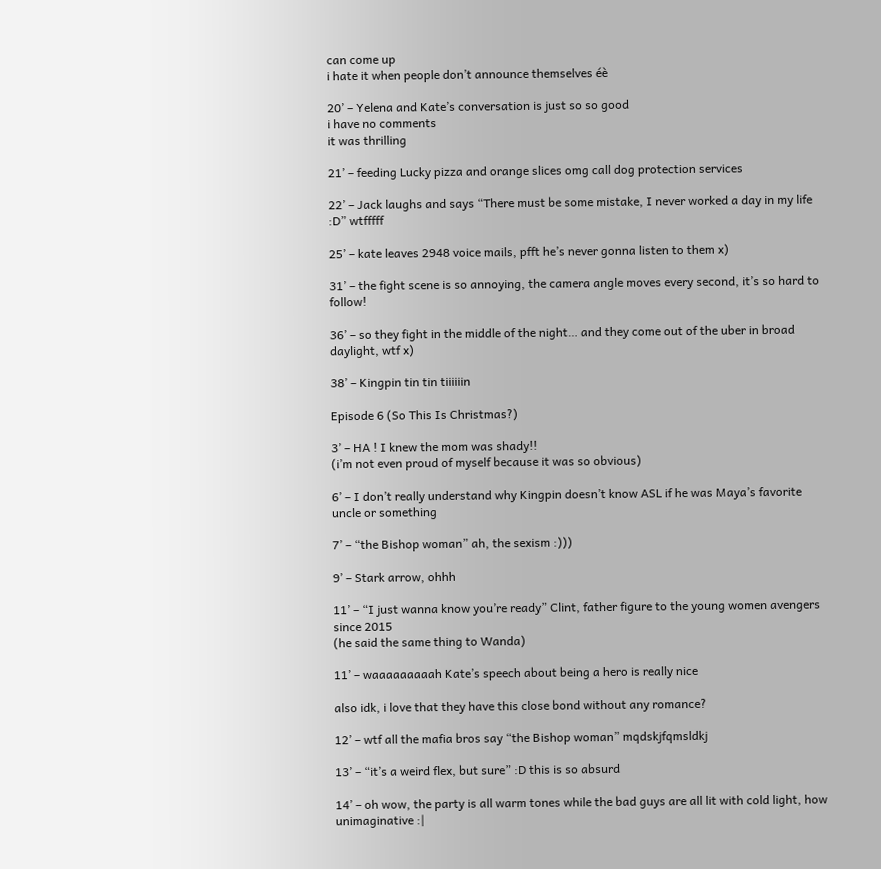can come up
i hate it when people don’t announce themselves éè

20’ – Yelena and Kate’s conversation is just so so good
i have no comments
it was thrilling

21’ – feeding Lucky pizza and orange slices omg call dog protection services

22’ – Jack laughs and says “There must be some mistake, I never worked a day in my life :D” wtfffff

25’ – kate leaves 2948 voice mails, pfft he’s never gonna listen to them x)

31’ – the fight scene is so annoying, the camera angle moves every second, it’s so hard to follow!

36’ – so they fight in the middle of the night… and they come out of the uber in broad daylight, wtf x)

38’ – Kingpin tin tin tiiiiiin

Episode 6 (So This Is Christmas?)

3’ – HA ! I knew the mom was shady!!
(i’m not even proud of myself because it was so obvious)

6’ – I don’t really understand why Kingpin doesn’t know ASL if he was Maya’s favorite uncle or something

7’ – “the Bishop woman” ah, the sexism :)))

9’ – Stark arrow, ohhh

11’ – “I just wanna know you’re ready” Clint, father figure to the young women avengers since 2015
(he said the same thing to Wanda)

11’ – waaaaaaaaah Kate’s speech about being a hero is really nice

also idk, i love that they have this close bond without any romance?

12’ – wtf all the mafia bros say “the Bishop woman” mqdskjfqmsldkj

13’ – “it’s a weird flex, but sure” :D this is so absurd

14’ – oh wow, the party is all warm tones while the bad guys are all lit with cold light, how unimaginative :|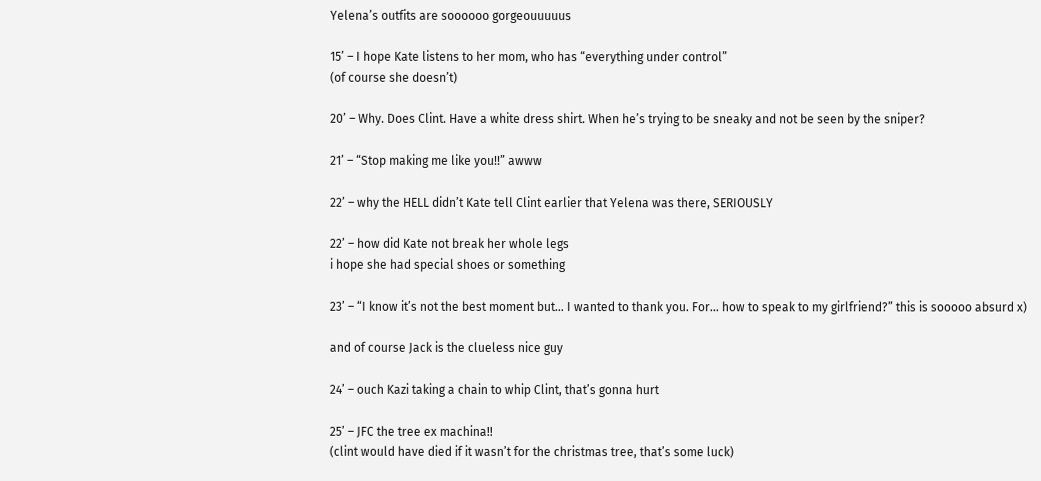Yelena’s outfits are soooooo gorgeouuuuus

15’ – I hope Kate listens to her mom, who has “everything under control”
(of course she doesn’t)

20’ – Why. Does Clint. Have a white dress shirt. When he’s trying to be sneaky and not be seen by the sniper?

21’ – “Stop making me like you!!” awww

22’ – why the HELL didn’t Kate tell Clint earlier that Yelena was there, SERIOUSLY

22’ – how did Kate not break her whole legs
i hope she had special shoes or something

23’ – “I know it’s not the best moment but… I wanted to thank you. For… how to speak to my girlfriend?” this is sooooo absurd x)

and of course Jack is the clueless nice guy

24’ – ouch Kazi taking a chain to whip Clint, that’s gonna hurt

25’ – JFC the tree ex machina!!
(clint would have died if it wasn’t for the christmas tree, that’s some luck)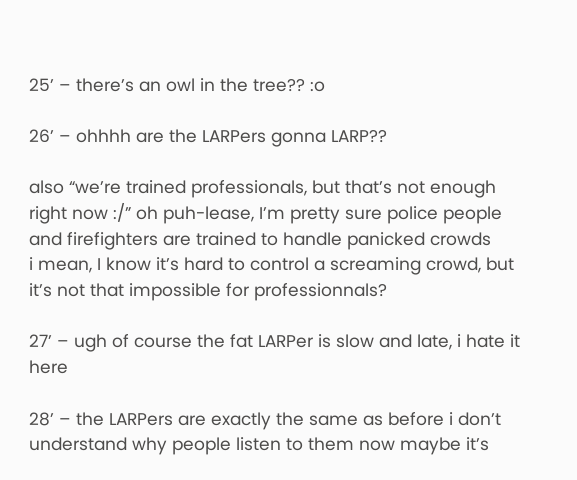25’ – there’s an owl in the tree?? :o

26’ – ohhhh are the LARPers gonna LARP??

also “we’re trained professionals, but that’s not enough right now :/” oh puh-lease, I’m pretty sure police people and firefighters are trained to handle panicked crowds
i mean, I know it’s hard to control a screaming crowd, but it’s not that impossible for professionnals?

27’ – ugh of course the fat LARPer is slow and late, i hate it here

28’ – the LARPers are exactly the same as before i don’t understand why people listen to them now maybe it’s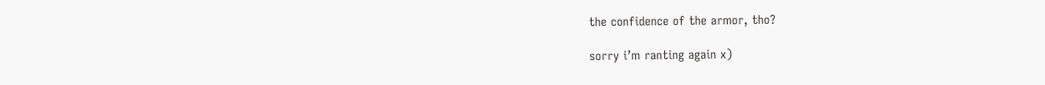the confidence of the armor, tho?

sorry i’m ranting again x)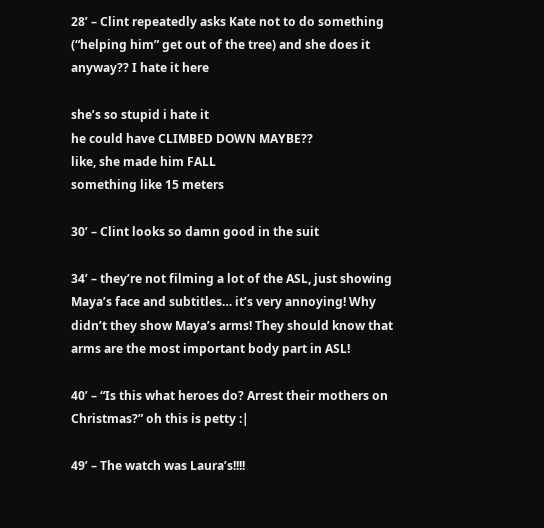28’ – Clint repeatedly asks Kate not to do something (“helping him” get out of the tree) and she does it anyway?? I hate it here

she’s so stupid i hate it
he could have CLIMBED DOWN MAYBE??
like, she made him FALL
something like 15 meters

30’ – Clint looks so damn good in the suit

34’ – they’re not filming a lot of the ASL, just showing Maya’s face and subtitles… it’s very annoying! Why didn’t they show Maya’s arms! They should know that arms are the most important body part in ASL!

40’ – “Is this what heroes do? Arrest their mothers on Christmas?” oh this is petty :|

49’ – The watch was Laura’s!!!!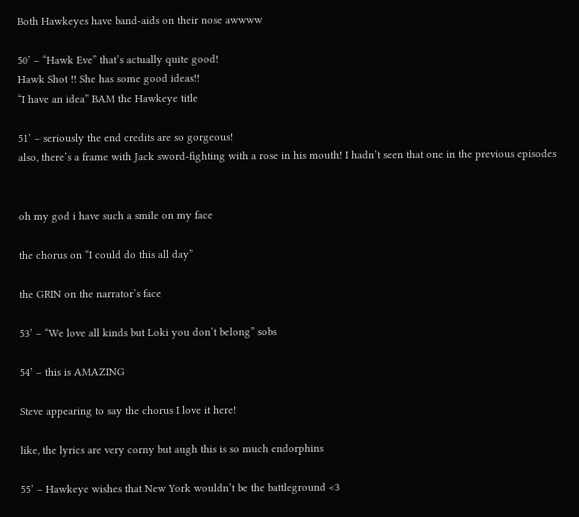Both Hawkeyes have band-aids on their nose awwww

50’ – “Hawk Eve” that’s actually quite good!
Hawk Shot !! She has some good ideas!!
“I have an idea” BAM the Hawkeye title

51’ – seriously the end credits are so gorgeous!
also, there’s a frame with Jack sword-fighting with a rose in his mouth! I hadn’t seen that one in the previous episodes


oh my god i have such a smile on my face

the chorus on “I could do this all day”

the GRIN on the narrator’s face

53’ – “We love all kinds but Loki you don’t belong” sobs

54’ – this is AMAZING

Steve appearing to say the chorus I love it here!

like, the lyrics are very corny but augh this is so much endorphins

55’ – Hawkeye wishes that New York wouldn’t be the battleground <3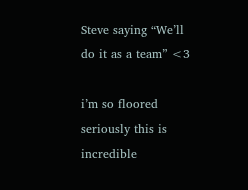Steve saying “We’ll do it as a team” <3

i’m so floored seriously this is incredible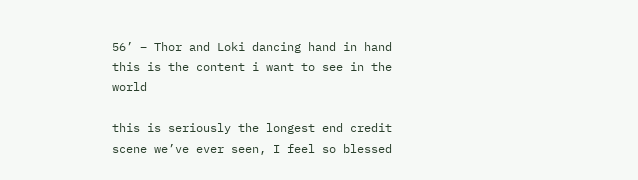56’ – Thor and Loki dancing hand in hand this is the content i want to see in the world

this is seriously the longest end credit scene we’ve ever seen, I feel so blessed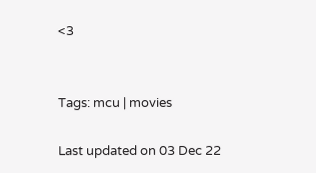<3


Tags: mcu | movies

Last updated on 03 Dec 22